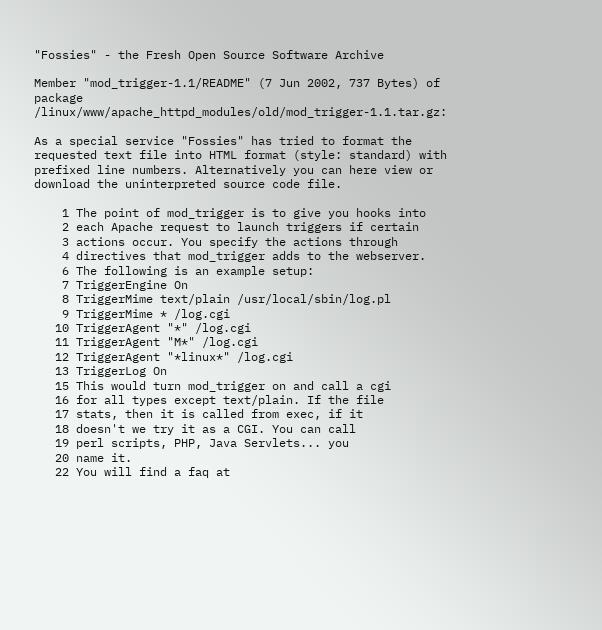"Fossies" - the Fresh Open Source Software Archive

Member "mod_trigger-1.1/README" (7 Jun 2002, 737 Bytes) of package /linux/www/apache_httpd_modules/old/mod_trigger-1.1.tar.gz:

As a special service "Fossies" has tried to format the requested text file into HTML format (style: standard) with prefixed line numbers. Alternatively you can here view or download the uninterpreted source code file.

    1 The point of mod_trigger is to give you hooks into
    2 each Apache request to launch triggers if certain
    3 actions occur. You specify the actions through
    4 directives that mod_trigger adds to the webserver.
    6 The following is an example setup:
    7 TriggerEngine On
    8 TriggerMime text/plain /usr/local/sbin/log.pl
    9 TriggerMime * /log.cgi
   10 TriggerAgent "*" /log.cgi
   11 TriggerAgent "M*" /log.cgi
   12 TriggerAgent "*linux*" /log.cgi
   13 TriggerLog On
   15 This would turn mod_trigger on and call a cgi
   16 for all types except text/plain. If the file
   17 stats, then it is called from exec, if it
   18 doesn't we try it as a CGI. You can call
   19 perl scripts, PHP, Java Servlets... you
   20 name it.
   22 You will find a faq at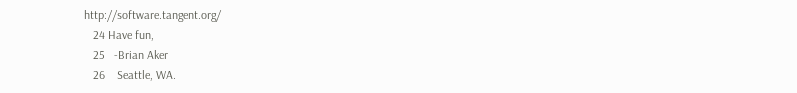http://software.tangent.org/
   24 Have fun,
   25   -Brian Aker
   26    Seattle, WA.